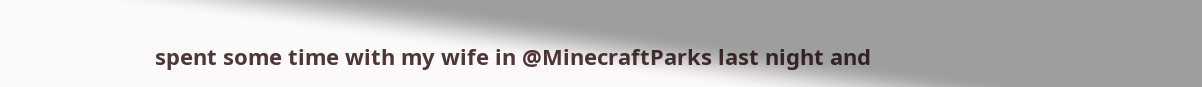spent some time with my wife in @MinecraftParks last night and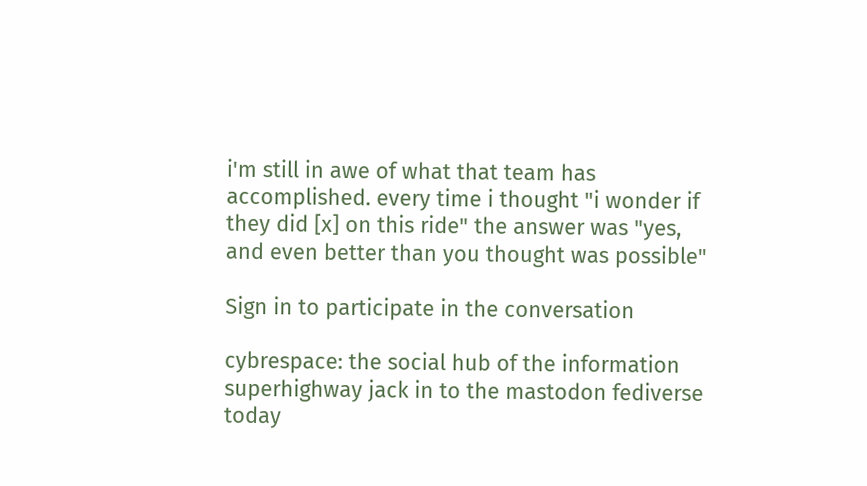i'm still in awe of what that team has accomplished. every time i thought "i wonder if they did [x] on this ride" the answer was "yes, and even better than you thought was possible"

Sign in to participate in the conversation

cybrespace: the social hub of the information superhighway jack in to the mastodon fediverse today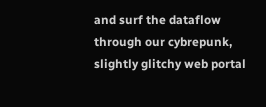and surf the dataflow through our cybrepunk, slightly glitchy web portal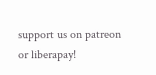support us on patreon or liberapay!